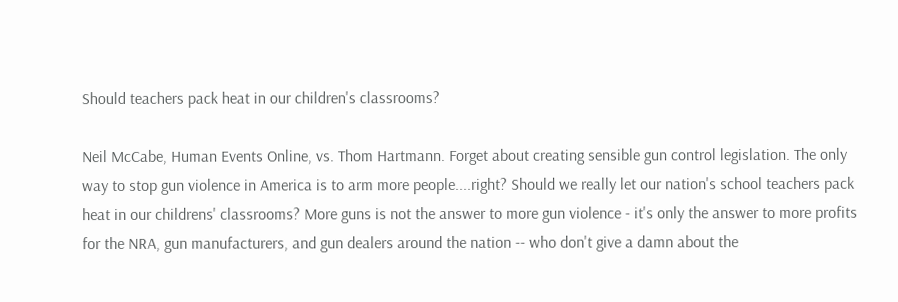Should teachers pack heat in our children's classrooms?

Neil McCabe, Human Events Online, vs. Thom Hartmann. Forget about creating sensible gun control legislation. The only way to stop gun violence in America is to arm more people....right? Should we really let our nation's school teachers pack heat in our childrens' classrooms? More guns is not the answer to more gun violence - it's only the answer to more profits for the NRA, gun manufacturers, and gun dealers around the nation -- who don't give a damn about the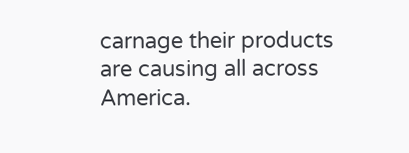carnage their products are causing all across America.